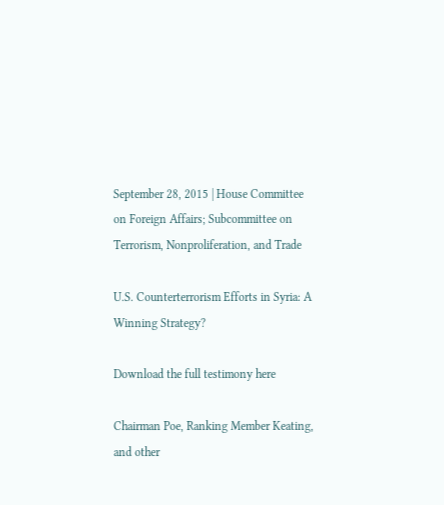September 28, 2015 | House Committee on Foreign Affairs; Subcommittee on Terrorism, Nonproliferation, and Trade

U.S. Counterterrorism Efforts in Syria: A Winning Strategy?

Download the full testimony here

Chairman Poe, Ranking Member Keating, and other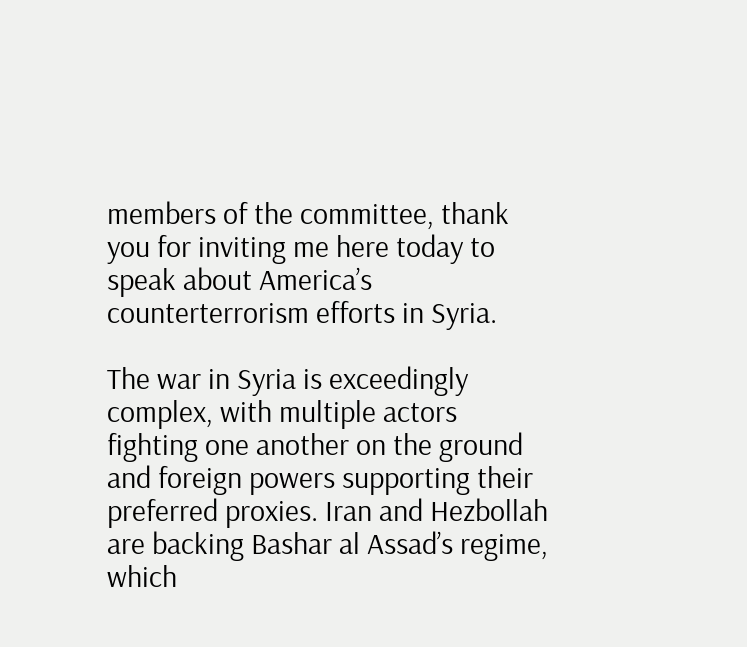members of the committee, thank you for inviting me here today to speak about America’s counterterrorism efforts in Syria.

The war in Syria is exceedingly complex, with multiple actors fighting one another on the ground and foreign powers supporting their preferred proxies. Iran and Hezbollah are backing Bashar al Assad’s regime, which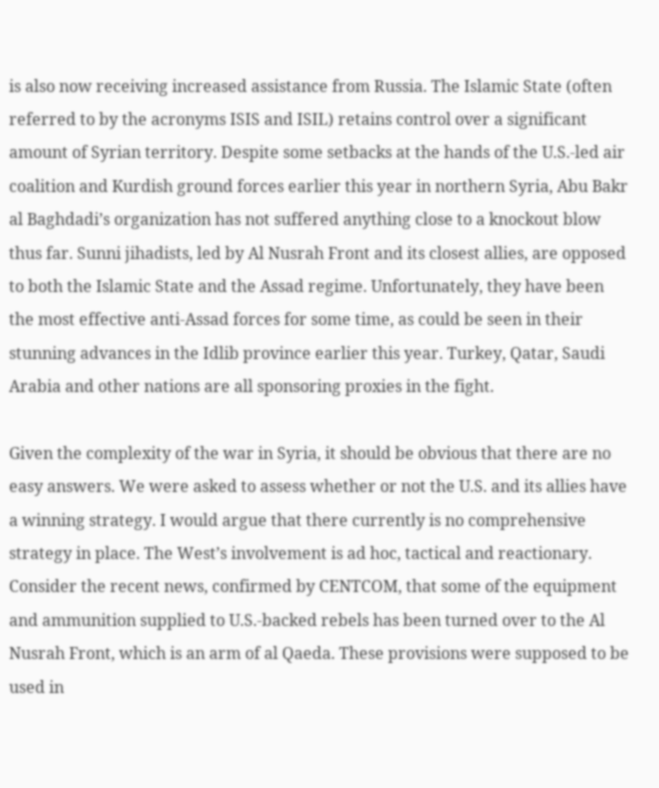is also now receiving increased assistance from Russia. The Islamic State (often referred to by the acronyms ISIS and ISIL) retains control over a significant amount of Syrian territory. Despite some setbacks at the hands of the U.S.-led air coalition and Kurdish ground forces earlier this year in northern Syria, Abu Bakr al Baghdadi’s organization has not suffered anything close to a knockout blow thus far. Sunni jihadists, led by Al Nusrah Front and its closest allies, are opposed to both the Islamic State and the Assad regime. Unfortunately, they have been the most effective anti-Assad forces for some time, as could be seen in their stunning advances in the Idlib province earlier this year. Turkey, Qatar, Saudi Arabia and other nations are all sponsoring proxies in the fight.

Given the complexity of the war in Syria, it should be obvious that there are no easy answers. We were asked to assess whether or not the U.S. and its allies have a winning strategy. I would argue that there currently is no comprehensive strategy in place. The West’s involvement is ad hoc, tactical and reactionary. Consider the recent news, confirmed by CENTCOM, that some of the equipment and ammunition supplied to U.S.-backed rebels has been turned over to the Al Nusrah Front, which is an arm of al Qaeda. These provisions were supposed to be used in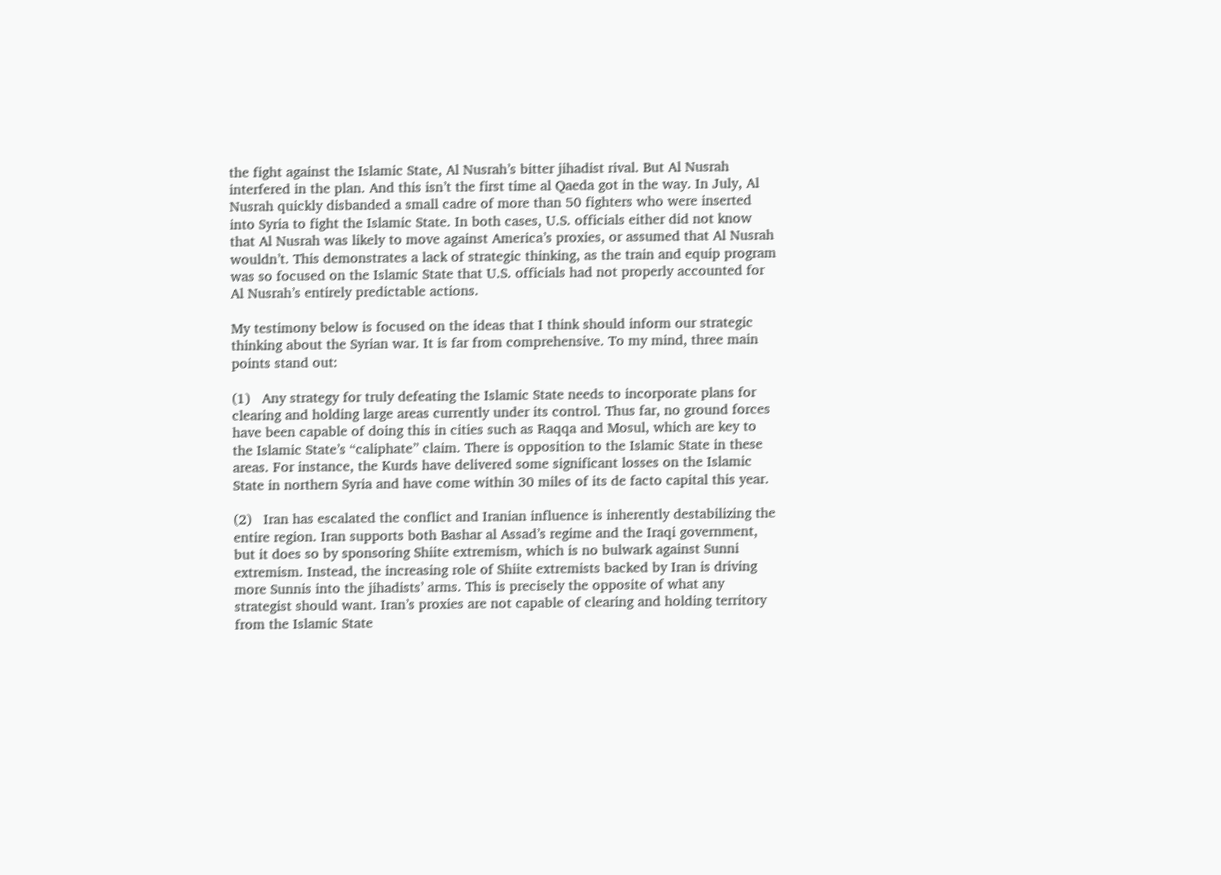the fight against the Islamic State, Al Nusrah’s bitter jihadist rival. But Al Nusrah interfered in the plan. And this isn’t the first time al Qaeda got in the way. In July, Al Nusrah quickly disbanded a small cadre of more than 50 fighters who were inserted into Syria to fight the Islamic State. In both cases, U.S. officials either did not know that Al Nusrah was likely to move against America’s proxies, or assumed that Al Nusrah wouldn’t. This demonstrates a lack of strategic thinking, as the train and equip program was so focused on the Islamic State that U.S. officials had not properly accounted for Al Nusrah’s entirely predictable actions.

My testimony below is focused on the ideas that I think should inform our strategic thinking about the Syrian war. It is far from comprehensive. To my mind, three main points stand out:

(1)   Any strategy for truly defeating the Islamic State needs to incorporate plans for clearing and holding large areas currently under its control. Thus far, no ground forces have been capable of doing this in cities such as Raqqa and Mosul, which are key to the Islamic State’s “caliphate” claim. There is opposition to the Islamic State in these areas. For instance, the Kurds have delivered some significant losses on the Islamic State in northern Syria and have come within 30 miles of its de facto capital this year.

(2)   Iran has escalated the conflict and Iranian influence is inherently destabilizing the entire region. Iran supports both Bashar al Assad’s regime and the Iraqi government, but it does so by sponsoring Shiite extremism, which is no bulwark against Sunni extremism. Instead, the increasing role of Shiite extremists backed by Iran is driving more Sunnis into the jihadists’ arms. This is precisely the opposite of what any strategist should want. Iran’s proxies are not capable of clearing and holding territory from the Islamic State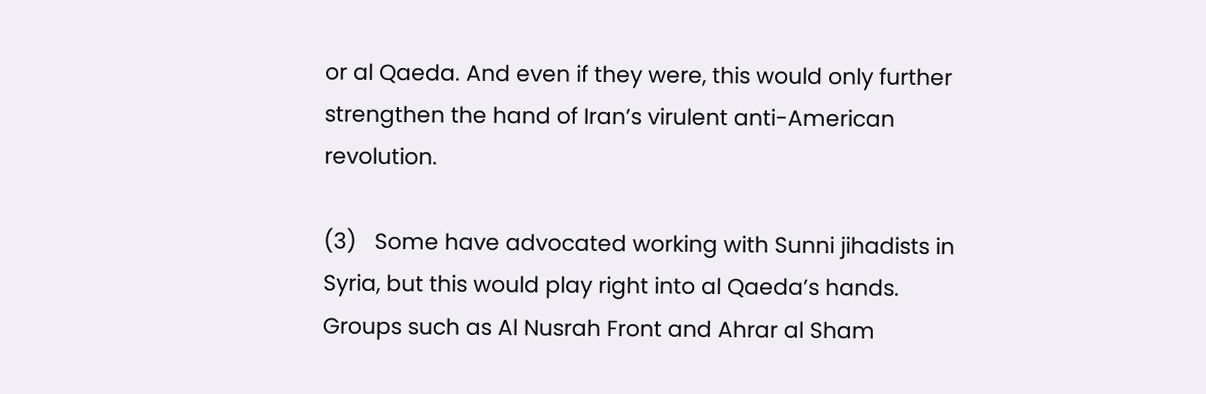or al Qaeda. And even if they were, this would only further strengthen the hand of Iran’s virulent anti-American revolution.

(3)   Some have advocated working with Sunni jihadists in Syria, but this would play right into al Qaeda’s hands. Groups such as Al Nusrah Front and Ahrar al Sham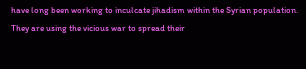have long been working to inculcate jihadism within the Syrian population. They are using the vicious war to spread their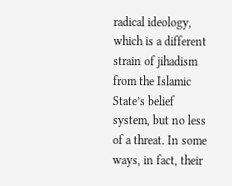radical ideology, which is a different strain of jihadism from the Islamic State’s belief system, but no less of a threat. In some ways, in fact, their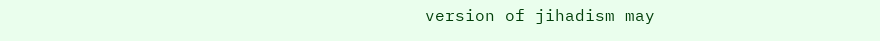version of jihadism may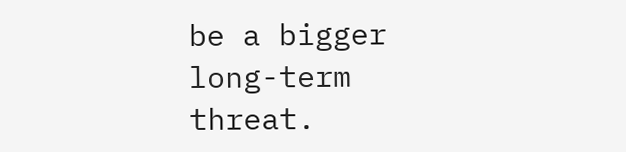be a bigger long-term threat.